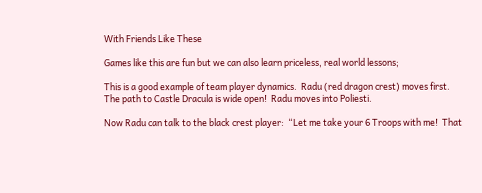With Friends Like These

Games like this are fun but we can also learn priceless, real world lessons;

This is a good example of team player dynamics.  Radu (red dragon crest) moves first.  The path to Castle Dracula is wide open!  Radu moves into Poliesti.

Now Radu can talk to the black crest player:  “Let me take your 6 Troops with me!  That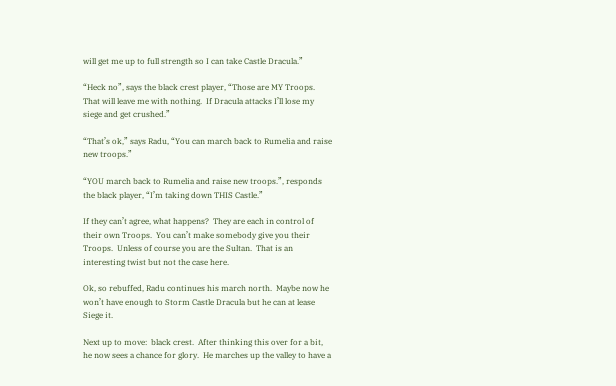will get me up to full strength so I can take Castle Dracula.”

“Heck no”, says the black crest player, “Those are MY Troops.  That will leave me with nothing.  If Dracula attacks I’ll lose my siege and get crushed.”

“That’s ok,” says Radu, “You can march back to Rumelia and raise new troops.”

“YOU march back to Rumelia and raise new troops.”, responds the black player, “I’m taking down THIS Castle.”

If they can’t agree, what happens?  They are each in control of their own Troops.  You can’t make somebody give you their Troops.  Unless of course you are the Sultan.  That is an interesting twist but not the case here.

Ok, so rebuffed, Radu continues his march north.  Maybe now he won’t have enough to Storm Castle Dracula but he can at lease Siege it.

Next up to move:  black crest.  After thinking this over for a bit, he now sees a chance for glory.  He marches up the valley to have a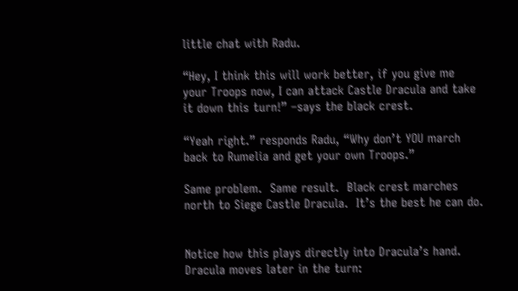little chat with Radu.

“Hey, I think this will work better, if you give me your Troops now, I can attack Castle Dracula and take it down this turn!” –says the black crest.

“Yeah right.” responds Radu, “Why don’t YOU march back to Rumelia and get your own Troops.”

Same problem.  Same result.  Black crest marches north to Siege Castle Dracula.  It’s the best he can do.


Notice how this plays directly into Dracula’s hand.  Dracula moves later in the turn: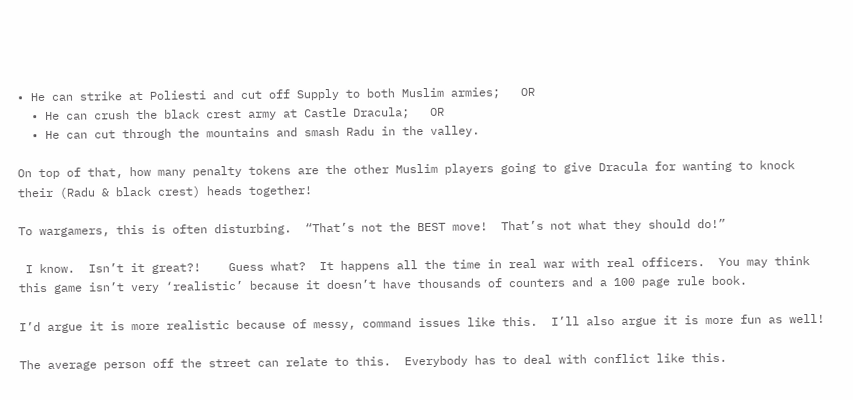• He can strike at Poliesti and cut off Supply to both Muslim armies;   OR
  • He can crush the black crest army at Castle Dracula;   OR
  • He can cut through the mountains and smash Radu in the valley.

On top of that, how many penalty tokens are the other Muslim players going to give Dracula for wanting to knock their (Radu & black crest) heads together!

To wargamers, this is often disturbing.  “That’s not the BEST move!  That’s not what they should do!”

 I know.  Isn’t it great?!    Guess what?  It happens all the time in real war with real officers.  You may think this game isn’t very ‘realistic’ because it doesn’t have thousands of counters and a 100 page rule book.

I’d argue it is more realistic because of messy, command issues like this.  I’ll also argue it is more fun as well!

The average person off the street can relate to this.  Everybody has to deal with conflict like this.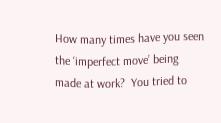How many times have you seen the ‘imperfect move’ being made at work?  You tried to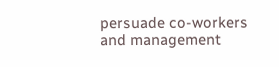persuade co-workers and management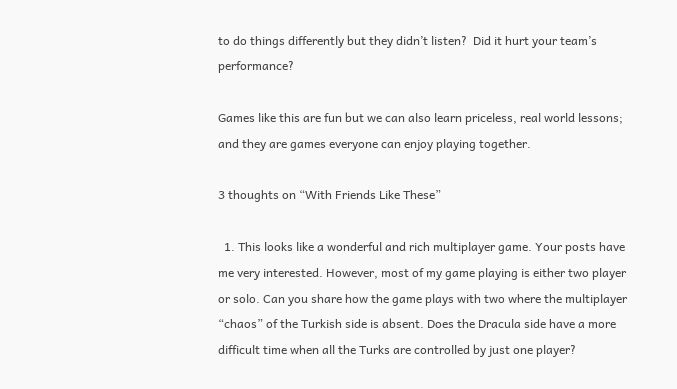to do things differently but they didn’t listen?  Did it hurt your team’s performance?

Games like this are fun but we can also learn priceless, real world lessons;  and they are games everyone can enjoy playing together.

3 thoughts on “With Friends Like These”

  1. This looks like a wonderful and rich multiplayer game. Your posts have me very interested. However, most of my game playing is either two player or solo. Can you share how the game plays with two where the multiplayer “chaos” of the Turkish side is absent. Does the Dracula side have a more difficult time when all the Turks are controlled by just one player?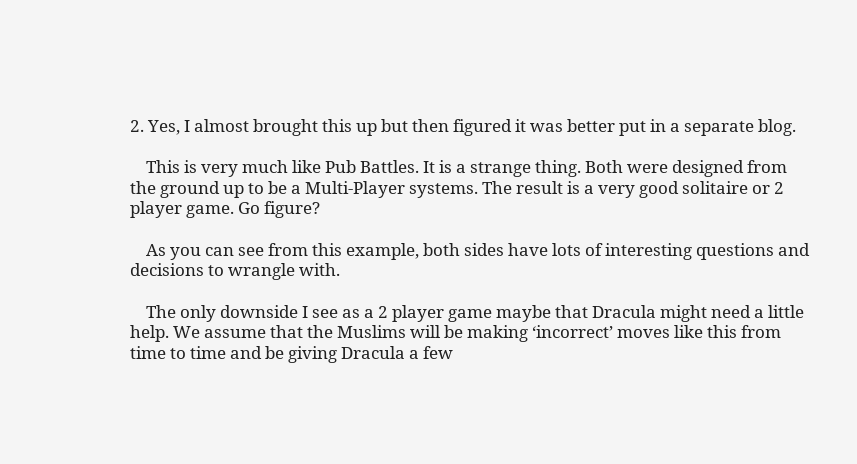2. Yes, I almost brought this up but then figured it was better put in a separate blog.

    This is very much like Pub Battles. It is a strange thing. Both were designed from the ground up to be a Multi-Player systems. The result is a very good solitaire or 2 player game. Go figure?

    As you can see from this example, both sides have lots of interesting questions and decisions to wrangle with.

    The only downside I see as a 2 player game maybe that Dracula might need a little help. We assume that the Muslims will be making ‘incorrect’ moves like this from time to time and be giving Dracula a few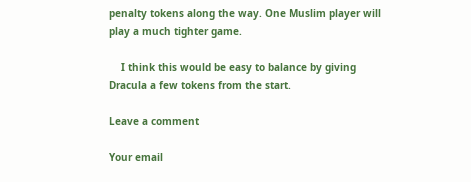penalty tokens along the way. One Muslim player will play a much tighter game.

    I think this would be easy to balance by giving Dracula a few tokens from the start.

Leave a comment

Your email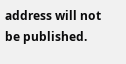address will not be published.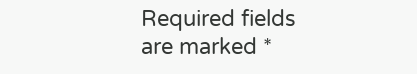Required fields are marked *